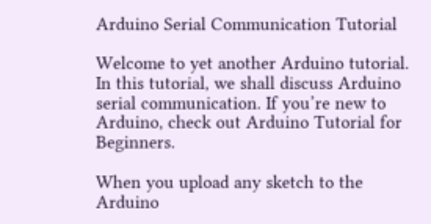Arduino Serial Communication Tutorial

Welcome to yet another Arduino tutorial. In this tutorial, we shall discuss Arduino serial communication. If you’re new to Arduino, check out Arduino Tutorial for Beginners.

When you upload any sketch to the Arduino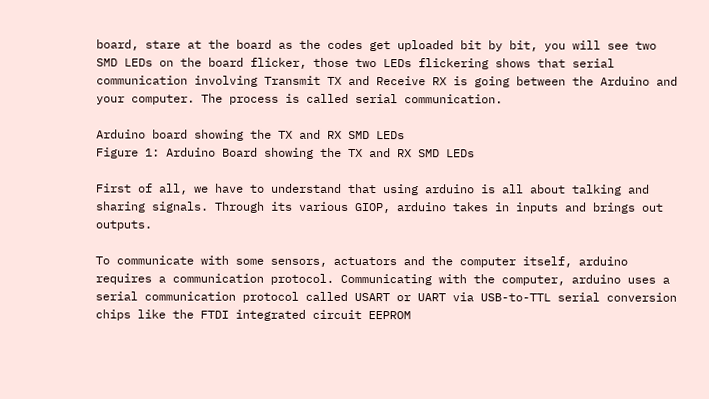board, stare at the board as the codes get uploaded bit by bit, you will see two SMD LEDs on the board flicker, those two LEDs flickering shows that serial communication involving Transmit TX and Receive RX is going between the Arduino and your computer. The process is called serial communication.

Arduino board showing the TX and RX SMD LEDs
Figure 1: Arduino Board showing the TX and RX SMD LEDs

First of all, we have to understand that using arduino is all about talking and sharing signals. Through its various GIOP, arduino takes in inputs and brings out outputs.

To communicate with some sensors, actuators and the computer itself, arduino requires a communication protocol. Communicating with the computer, arduino uses a serial communication protocol called USART or UART via USB-to-TTL serial conversion chips like the FTDI integrated circuit EEPROM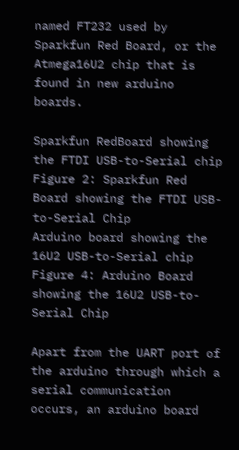named FT232 used by Sparkfun Red Board, or the Atmega16U2 chip that is found in new arduino boards.

Sparkfun RedBoard showing the FTDI USB-to-Serial chip
Figure 2: Sparkfun Red Board showing the FTDI USB-to-Serial Chip
Arduino board showing the 16U2 USB-to-Serial chip
Figure 4: Arduino Board showing the 16U2 USB-to-Serial Chip

Apart from the UART port of the arduino through which a serial communication occurs, an arduino board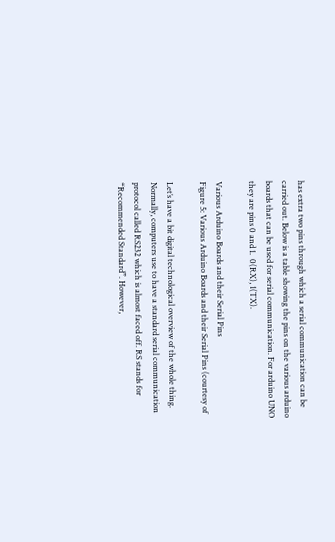has extra two pins through which a serial communication can be carried out. Below is a table showing the pins on the various arduino boards that can be used for serial communication. For arduino UNO they are pins 0 and 1.  0(RX), 1(TX).

Various Arduino Boards and their Serial Pins
Figure 5: Various Arduino Boards and their Serial Pins (courtesy of

Let’s have a bit digital technological overview of the whole thing. Normally, computers use to have a standard serial communication protocol called RS232 which is almost faced off. RS stands for “Recommended Standard”. However,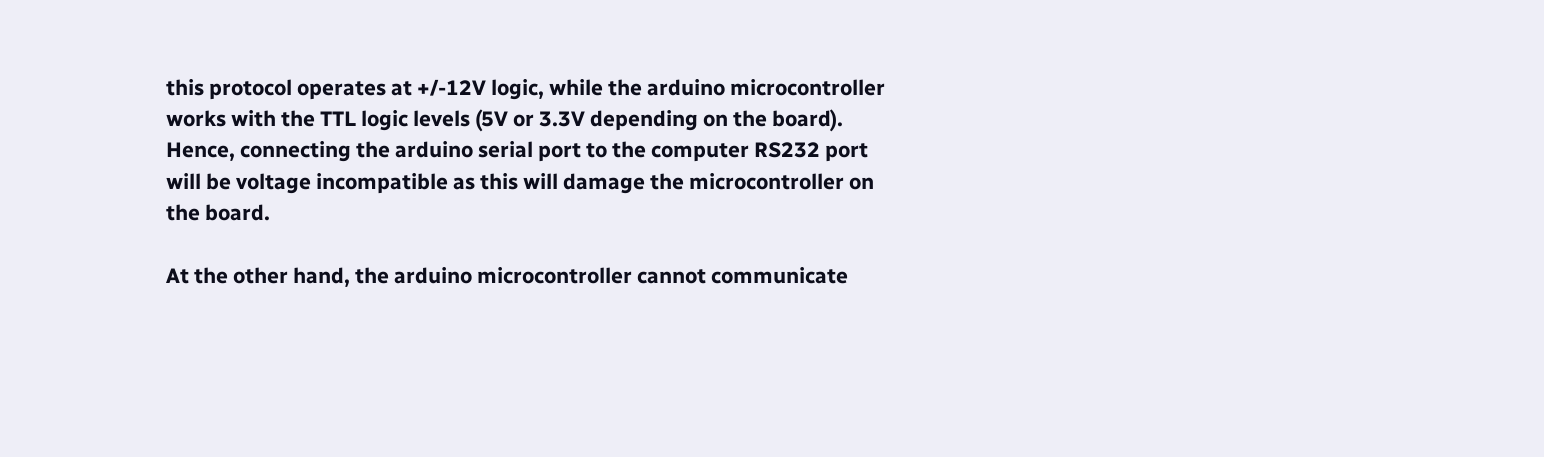this protocol operates at +/-12V logic, while the arduino microcontroller works with the TTL logic levels (5V or 3.3V depending on the board).  Hence, connecting the arduino serial port to the computer RS232 port will be voltage incompatible as this will damage the microcontroller on the board.

At the other hand, the arduino microcontroller cannot communicate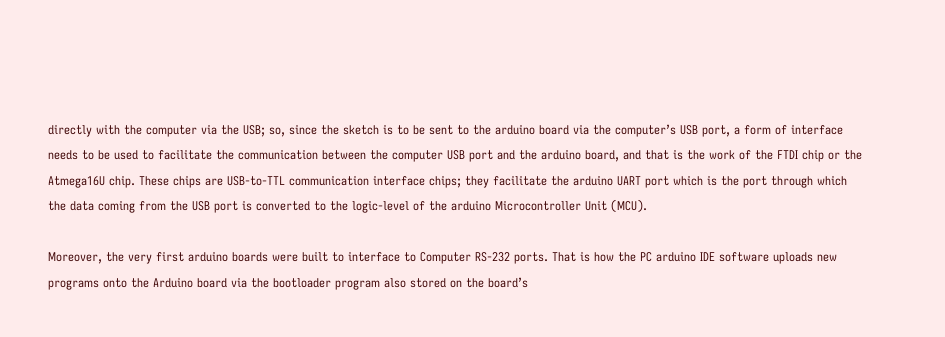directly with the computer via the USB; so, since the sketch is to be sent to the arduino board via the computer’s USB port, a form of interface needs to be used to facilitate the communication between the computer USB port and the arduino board, and that is the work of the FTDI chip or the Atmega16U chip. These chips are USB-to-TTL communication interface chips; they facilitate the arduino UART port which is the port through which the data coming from the USB port is converted to the logic-level of the arduino Microcontroller Unit (MCU).

Moreover, the very first arduino boards were built to interface to Computer RS-232 ports. That is how the PC arduino IDE software uploads new programs onto the Arduino board via the bootloader program also stored on the board’s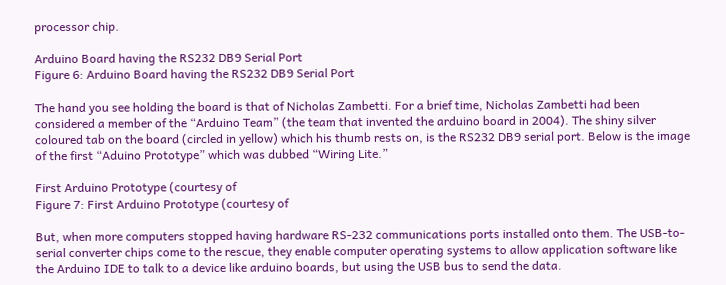processor chip.

Arduino Board having the RS232 DB9 Serial Port
Figure 6: Arduino Board having the RS232 DB9 Serial Port

The hand you see holding the board is that of Nicholas Zambetti. For a brief time, Nicholas Zambetti had been considered a member of the “Arduino Team” (the team that invented the arduino board in 2004). The shiny silver coloured tab on the board (circled in yellow) which his thumb rests on, is the RS232 DB9 serial port. Below is the image of the first “Aduino Prototype” which was dubbed “Wiring Lite.”

First Arduino Prototype (courtesy of
Figure 7: First Arduino Prototype (courtesy of

But, when more computers stopped having hardware RS-232 communications ports installed onto them. The USB-to-serial converter chips come to the rescue, they enable computer operating systems to allow application software like the Arduino IDE to talk to a device like arduino boards, but using the USB bus to send the data.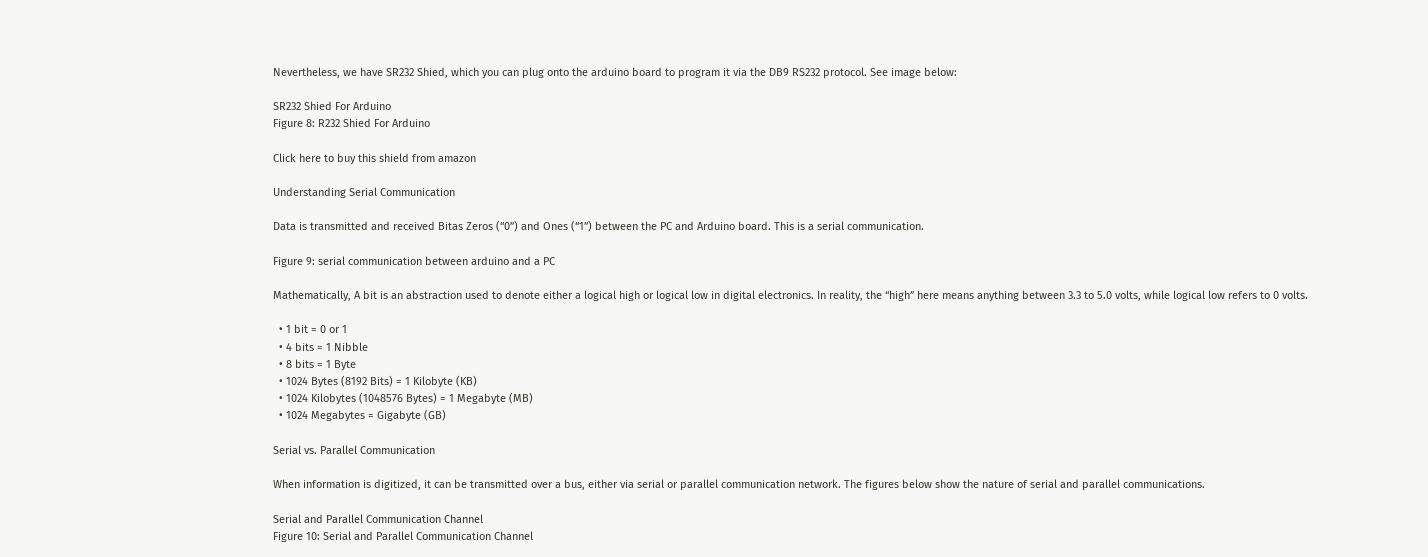Nevertheless, we have SR232 Shied, which you can plug onto the arduino board to program it via the DB9 RS232 protocol. See image below:

SR232 Shied For Arduino
Figure 8: R232 Shied For Arduino

Click here to buy this shield from amazon

Understanding Serial Communication

Data is transmitted and received Bitas Zeros (“0”) and Ones (“1”) between the PC and Arduino board. This is a serial communication.

Figure 9: serial communication between arduino and a PC

Mathematically, A bit is an abstraction used to denote either a logical high or logical low in digital electronics. In reality, the “high” here means anything between 3.3 to 5.0 volts, while logical low refers to 0 volts.

  • 1 bit = 0 or 1
  • 4 bits = 1 Nibble
  • 8 bits = 1 Byte
  • 1024 Bytes (8192 Bits) = 1 Kilobyte (KB)
  • 1024 Kilobytes (1048576 Bytes) = 1 Megabyte (MB)
  • 1024 Megabytes = Gigabyte (GB)

Serial vs. Parallel Communication

When information is digitized, it can be transmitted over a bus, either via serial or parallel communication network. The figures below show the nature of serial and parallel communications.

Serial and Parallel Communication Channel
Figure 10: Serial and Parallel Communication Channel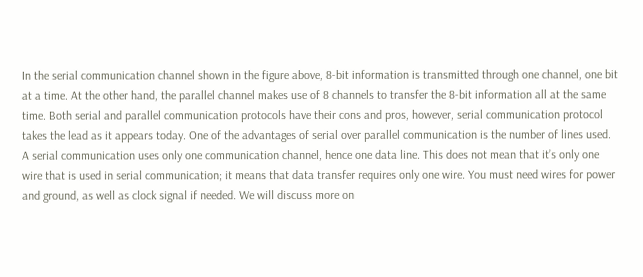In the serial communication channel shown in the figure above, 8-bit information is transmitted through one channel, one bit at a time. At the other hand, the parallel channel makes use of 8 channels to transfer the 8-bit information all at the same time. Both serial and parallel communication protocols have their cons and pros, however, serial communication protocol takes the lead as it appears today. One of the advantages of serial over parallel communication is the number of lines used. A serial communication uses only one communication channel, hence one data line. This does not mean that it’s only one wire that is used in serial communication; it means that data transfer requires only one wire. You must need wires for power and ground, as well as clock signal if needed. We will discuss more on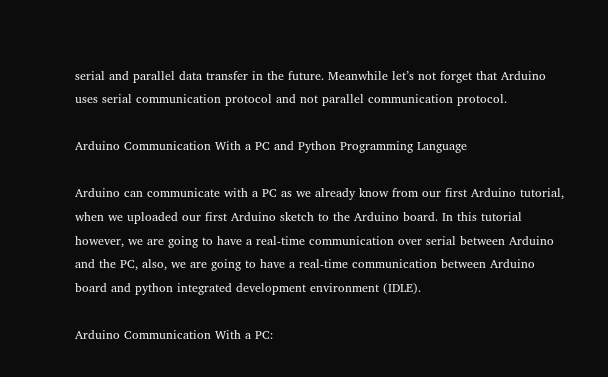serial and parallel data transfer in the future. Meanwhile let’s not forget that Arduino uses serial communication protocol and not parallel communication protocol.

Arduino Communication With a PC and Python Programming Language

Arduino can communicate with a PC as we already know from our first Arduino tutorial, when we uploaded our first Arduino sketch to the Arduino board. In this tutorial however, we are going to have a real-time communication over serial between Arduino and the PC, also, we are going to have a real-time communication between Arduino board and python integrated development environment (IDLE).

Arduino Communication With a PC: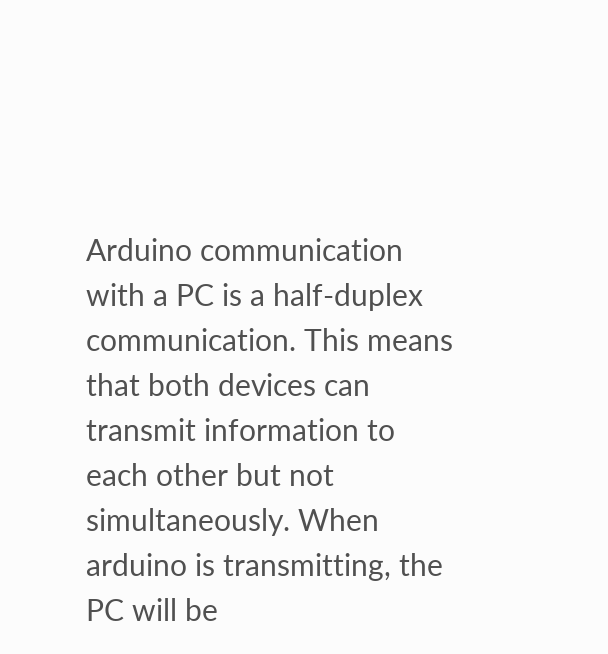Arduino communication with a PC is a half-duplex communication. This means that both devices can transmit information to each other but not simultaneously. When arduino is transmitting, the PC will be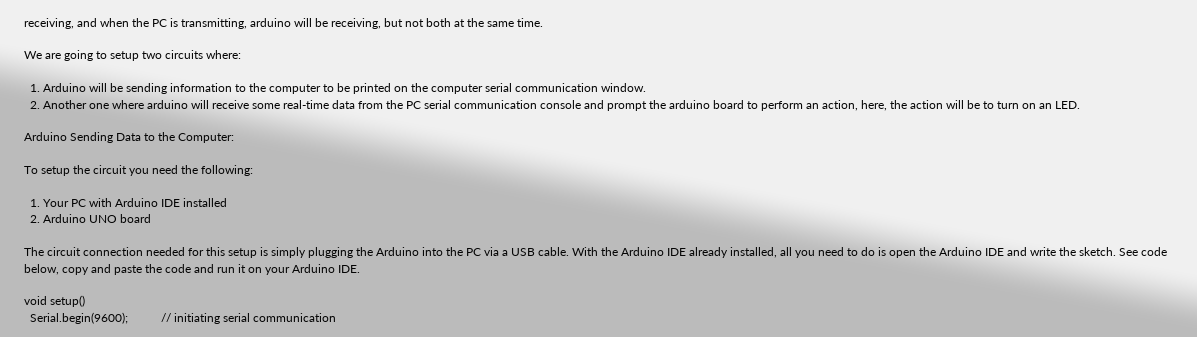receiving, and when the PC is transmitting, arduino will be receiving, but not both at the same time.

We are going to setup two circuits where:

  1. Arduino will be sending information to the computer to be printed on the computer serial communication window.
  2. Another one where arduino will receive some real-time data from the PC serial communication console and prompt the arduino board to perform an action, here, the action will be to turn on an LED.

Arduino Sending Data to the Computer:

To setup the circuit you need the following:

  1. Your PC with Arduino IDE installed
  2. Arduino UNO board

The circuit connection needed for this setup is simply plugging the Arduino into the PC via a USB cable. With the Arduino IDE already installed, all you need to do is open the Arduino IDE and write the sketch. See code below, copy and paste the code and run it on your Arduino IDE.

void setup()
  Serial.begin(9600);           // initiating serial communication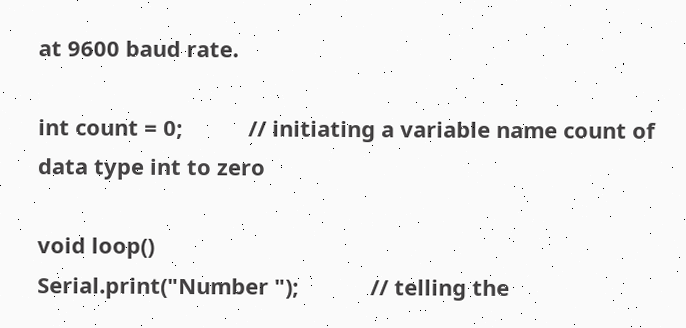at 9600 baud rate.

int count = 0;           // initiating a variable name count of data type int to zero

void loop()
Serial.print("Number ");            // telling the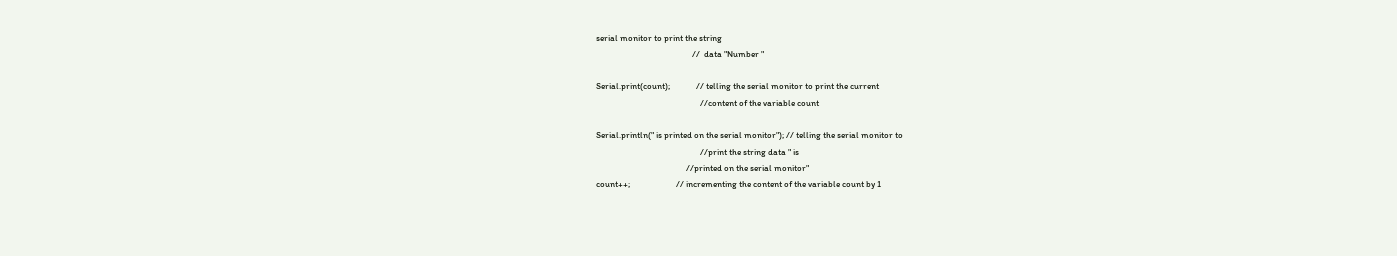serial monitor to print the string
                                                //  data "Number "

Serial.print(count);             // telling the serial monitor to print the current
                                                    //content of the variable count

Serial.println(" is printed on the serial monitor"); // telling the serial monitor to
                                                    //print the string data " is
                                             //printed on the serial monitor"
count++;                       // incrementing the content of the variable count by 1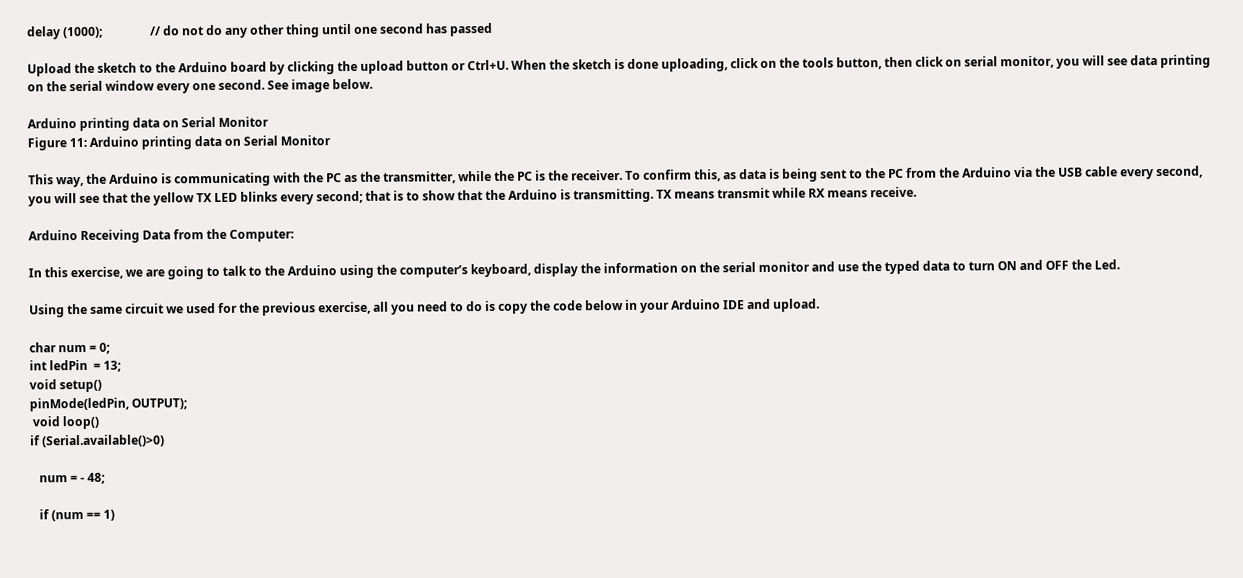delay (1000);                // do not do any other thing until one second has passed

Upload the sketch to the Arduino board by clicking the upload button or Ctrl+U. When the sketch is done uploading, click on the tools button, then click on serial monitor, you will see data printing on the serial window every one second. See image below.

Arduino printing data on Serial Monitor
Figure 11: Arduino printing data on Serial Monitor

This way, the Arduino is communicating with the PC as the transmitter, while the PC is the receiver. To confirm this, as data is being sent to the PC from the Arduino via the USB cable every second, you will see that the yellow TX LED blinks every second; that is to show that the Arduino is transmitting. TX means transmit while RX means receive.

Arduino Receiving Data from the Computer:

In this exercise, we are going to talk to the Arduino using the computer’s keyboard, display the information on the serial monitor and use the typed data to turn ON and OFF the Led.

Using the same circuit we used for the previous exercise, all you need to do is copy the code below in your Arduino IDE and upload.

char num = 0;
int ledPin  = 13;
void setup()
pinMode(ledPin, OUTPUT);
 void loop()
if (Serial.available()>0)

   num = - 48;

   if (num == 1)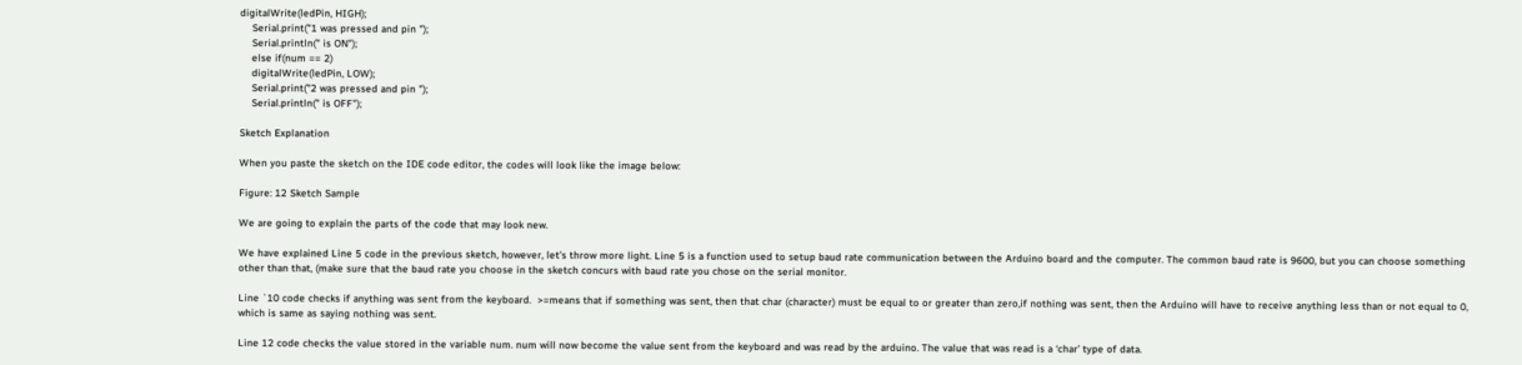digitalWrite(ledPin, HIGH);
    Serial.print("1 was pressed and pin ");
    Serial.println(" is ON");
    else if(num == 2)
    digitalWrite(ledPin, LOW);
    Serial.print("2 was pressed and pin ");
    Serial.println(" is OFF");

Sketch Explanation

When you paste the sketch on the IDE code editor, the codes will look like the image below:

Figure: 12 Sketch Sample

We are going to explain the parts of the code that may look new.

We have explained Line 5 code in the previous sketch, however, let’s throw more light. Line 5 is a function used to setup baud rate communication between the Arduino board and the computer. The common baud rate is 9600, but you can choose something other than that, (make sure that the baud rate you choose in the sketch concurs with baud rate you chose on the serial monitor.

Line `10 code checks if anything was sent from the keyboard.  >=means that if something was sent, then that char (character) must be equal to or greater than zero,if nothing was sent, then the Arduino will have to receive anything less than or not equal to 0, which is same as saying nothing was sent.

Line 12 code checks the value stored in the variable num. num will now become the value sent from the keyboard and was read by the arduino. The value that was read is a ‘char’ type of data.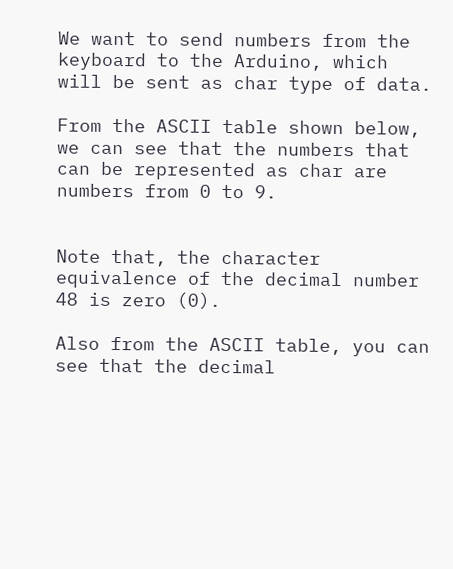We want to send numbers from the keyboard to the Arduino, which will be sent as char type of data.

From the ASCII table shown below, we can see that the numbers that can be represented as char are numbers from 0 to 9.


Note that, the character equivalence of the decimal number 48 is zero (0).

Also from the ASCII table, you can see that the decimal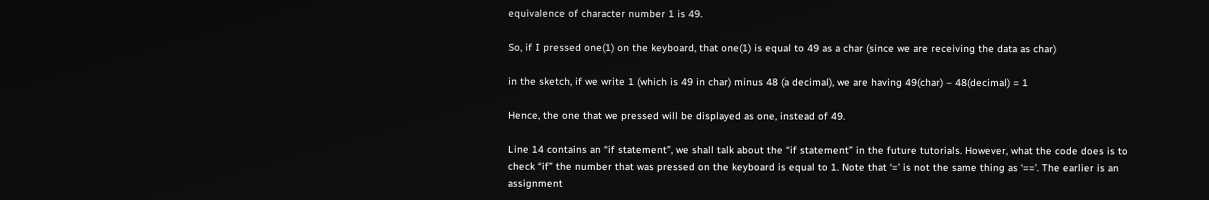equivalence of character number 1 is 49.

So, if I pressed one(1) on the keyboard, that one(1) is equal to 49 as a char (since we are receiving the data as char)

in the sketch, if we write 1 (which is 49 in char) minus 48 (a decimal), we are having 49(char) – 48(decimal) = 1

Hence, the one that we pressed will be displayed as one, instead of 49.

Line 14 contains an “if statement”, we shall talk about the “if statement” in the future tutorials. However, what the code does is to check “if” the number that was pressed on the keyboard is equal to 1. Note that ‘=’ is not the same thing as ‘==’. The earlier is an assignment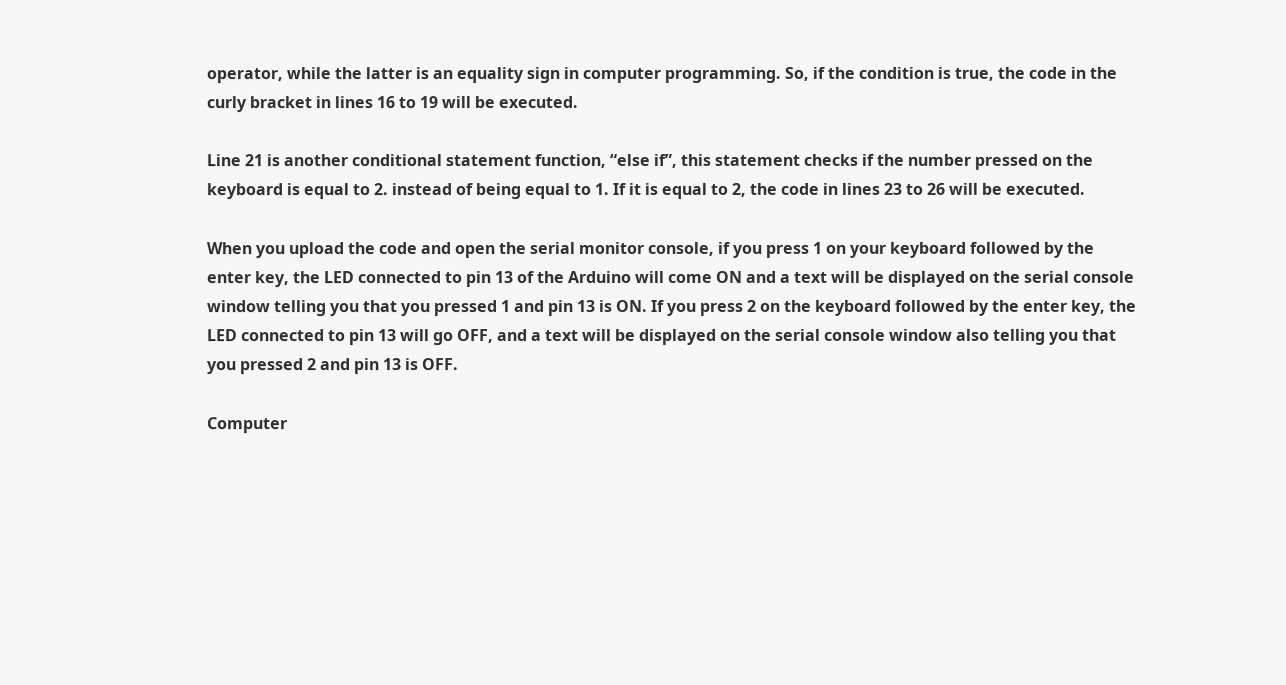operator, while the latter is an equality sign in computer programming. So, if the condition is true, the code in the curly bracket in lines 16 to 19 will be executed.

Line 21 is another conditional statement function, “else if”, this statement checks if the number pressed on the keyboard is equal to 2. instead of being equal to 1. If it is equal to 2, the code in lines 23 to 26 will be executed.

When you upload the code and open the serial monitor console, if you press 1 on your keyboard followed by the enter key, the LED connected to pin 13 of the Arduino will come ON and a text will be displayed on the serial console window telling you that you pressed 1 and pin 13 is ON. If you press 2 on the keyboard followed by the enter key, the LED connected to pin 13 will go OFF, and a text will be displayed on the serial console window also telling you that you pressed 2 and pin 13 is OFF.

Computer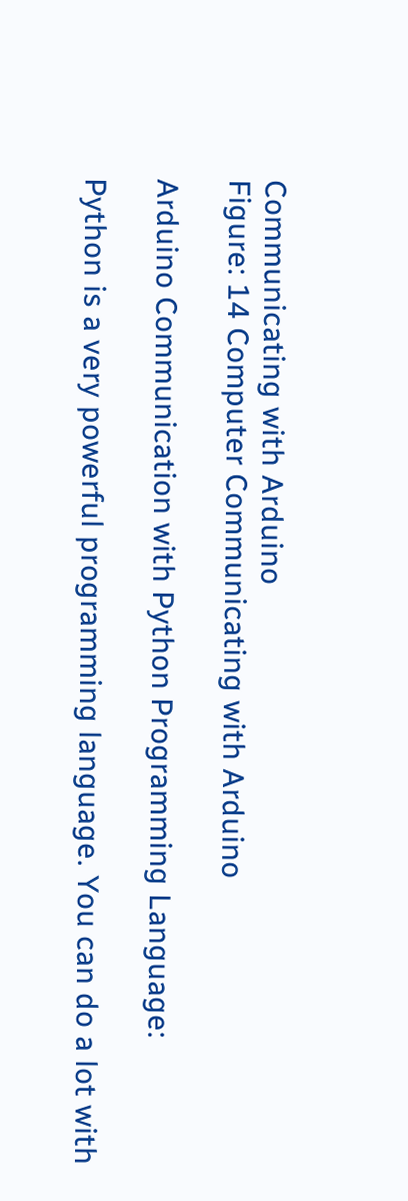Communicating with Arduino
Figure: 14 Computer Communicating with Arduino

Arduino Communication with Python Programming Language:

Python is a very powerful programming language. You can do a lot with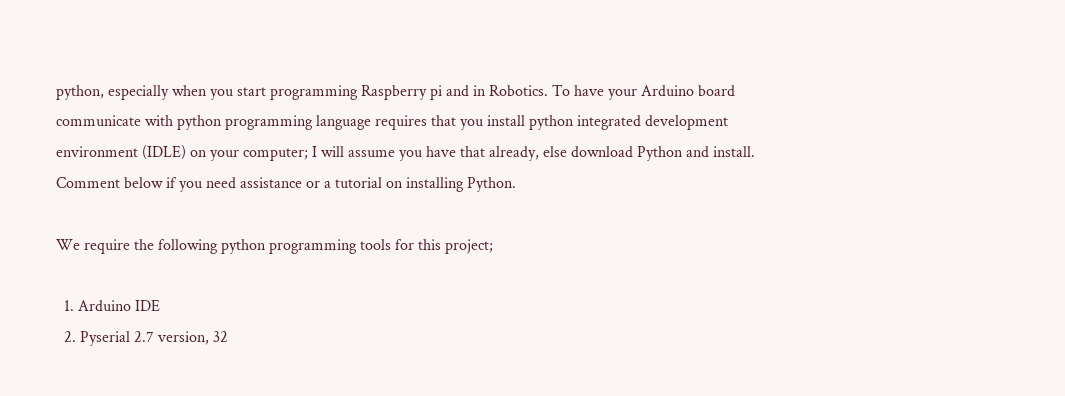python, especially when you start programming Raspberry pi and in Robotics. To have your Arduino board communicate with python programming language requires that you install python integrated development environment (IDLE) on your computer; I will assume you have that already, else download Python and install. Comment below if you need assistance or a tutorial on installing Python.

We require the following python programming tools for this project;

  1. Arduino IDE
  2. Pyserial 2.7 version, 32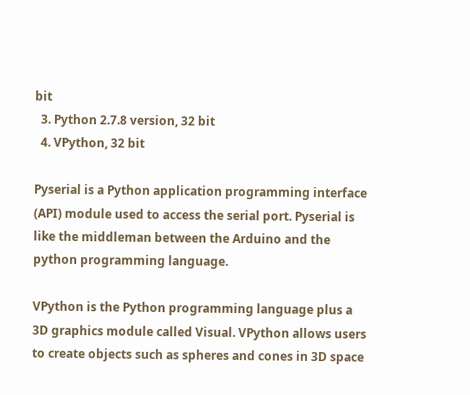bit
  3. Python 2.7.8 version, 32 bit
  4. VPython, 32 bit

Pyserial is a Python application programming interface (API) module used to access the serial port. Pyserial is like the middleman between the Arduino and the python programming language.

VPython is the Python programming language plus a 3D graphics module called Visual. VPython allows users to create objects such as spheres and cones in 3D space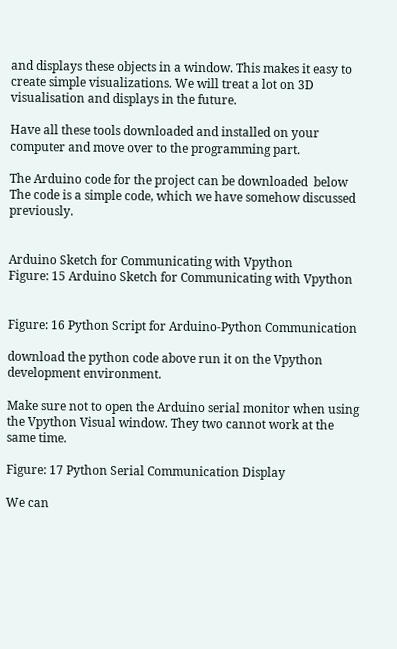and displays these objects in a window. This makes it easy to create simple visualizations. We will treat a lot on 3D visualisation and displays in the future.

Have all these tools downloaded and installed on your computer and move over to the programming part.

The Arduino code for the project can be downloaded  below The code is a simple code, which we have somehow discussed previously.


Arduino Sketch for Communicating with Vpython
Figure: 15 Arduino Sketch for Communicating with Vpython


Figure: 16 Python Script for Arduino-Python Communication

download the python code above run it on the Vpython development environment.

Make sure not to open the Arduino serial monitor when using the Vpython Visual window. They two cannot work at the same time.

Figure: 17 Python Serial Communication Display

We can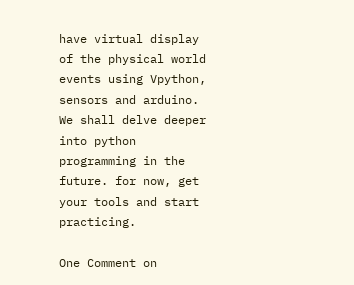have virtual display of the physical world events using Vpython, sensors and arduino. We shall delve deeper into python programming in the future. for now, get your tools and start practicing.

One Comment on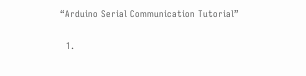“Arduino Serial Communication Tutorial”

  1.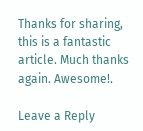Thanks for sharing, this is a fantastic article. Much thanks again. Awesome!.

Leave a Reply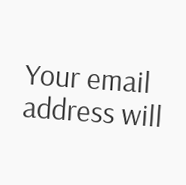Your email address will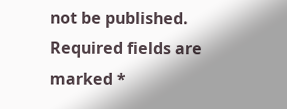not be published. Required fields are marked *